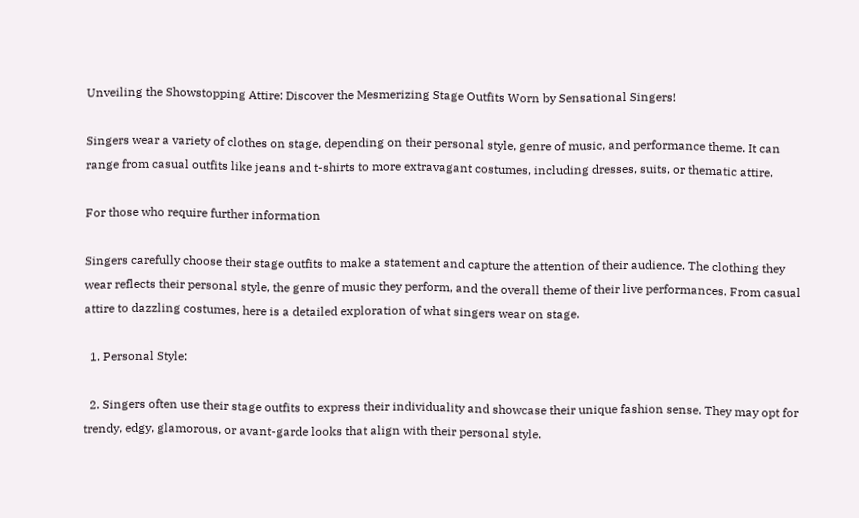Unveiling the Showstopping Attire: Discover the Mesmerizing Stage Outfits Worn by Sensational Singers!

Singers wear a variety of clothes on stage, depending on their personal style, genre of music, and performance theme. It can range from casual outfits like jeans and t-shirts to more extravagant costumes, including dresses, suits, or thematic attire.

For those who require further information

Singers carefully choose their stage outfits to make a statement and capture the attention of their audience. The clothing they wear reflects their personal style, the genre of music they perform, and the overall theme of their live performances. From casual attire to dazzling costumes, here is a detailed exploration of what singers wear on stage.

  1. Personal Style:

  2. Singers often use their stage outfits to express their individuality and showcase their unique fashion sense. They may opt for trendy, edgy, glamorous, or avant-garde looks that align with their personal style.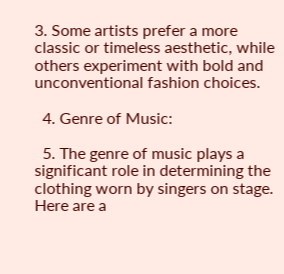3. Some artists prefer a more classic or timeless aesthetic, while others experiment with bold and unconventional fashion choices.

  4. Genre of Music:

  5. The genre of music plays a significant role in determining the clothing worn by singers on stage. Here are a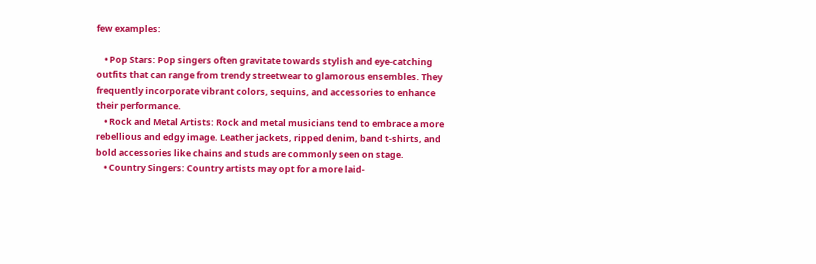few examples:

    • Pop Stars: Pop singers often gravitate towards stylish and eye-catching outfits that can range from trendy streetwear to glamorous ensembles. They frequently incorporate vibrant colors, sequins, and accessories to enhance their performance.
    • Rock and Metal Artists: Rock and metal musicians tend to embrace a more rebellious and edgy image. Leather jackets, ripped denim, band t-shirts, and bold accessories like chains and studs are commonly seen on stage.
    • Country Singers: Country artists may opt for a more laid-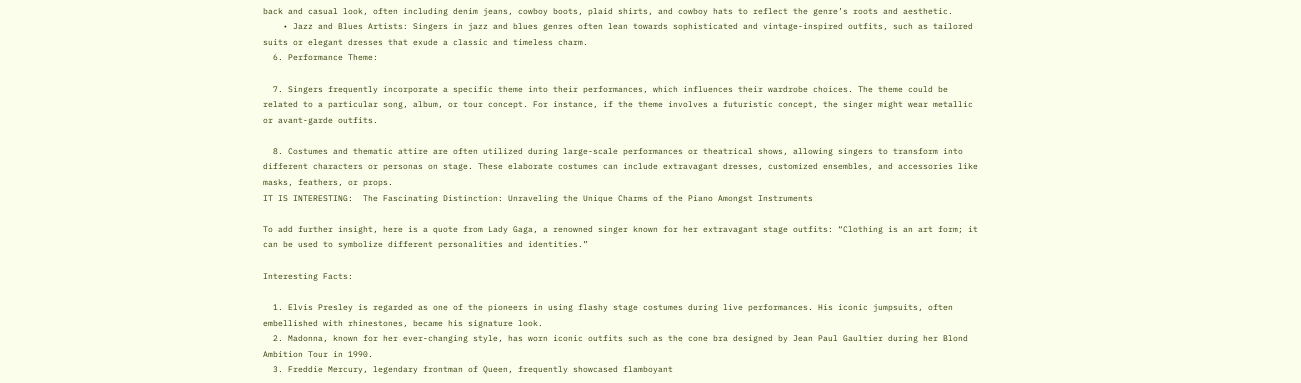back and casual look, often including denim jeans, cowboy boots, plaid shirts, and cowboy hats to reflect the genre’s roots and aesthetic.
    • Jazz and Blues Artists: Singers in jazz and blues genres often lean towards sophisticated and vintage-inspired outfits, such as tailored suits or elegant dresses that exude a classic and timeless charm.
  6. Performance Theme:

  7. Singers frequently incorporate a specific theme into their performances, which influences their wardrobe choices. The theme could be related to a particular song, album, or tour concept. For instance, if the theme involves a futuristic concept, the singer might wear metallic or avant-garde outfits.

  8. Costumes and thematic attire are often utilized during large-scale performances or theatrical shows, allowing singers to transform into different characters or personas on stage. These elaborate costumes can include extravagant dresses, customized ensembles, and accessories like masks, feathers, or props.
IT IS INTERESTING:  The Fascinating Distinction: Unraveling the Unique Charms of the Piano Amongst Instruments

To add further insight, here is a quote from Lady Gaga, a renowned singer known for her extravagant stage outfits: “Clothing is an art form; it can be used to symbolize different personalities and identities.”

Interesting Facts:

  1. Elvis Presley is regarded as one of the pioneers in using flashy stage costumes during live performances. His iconic jumpsuits, often embellished with rhinestones, became his signature look.
  2. Madonna, known for her ever-changing style, has worn iconic outfits such as the cone bra designed by Jean Paul Gaultier during her Blond Ambition Tour in 1990.
  3. Freddie Mercury, legendary frontman of Queen, frequently showcased flamboyant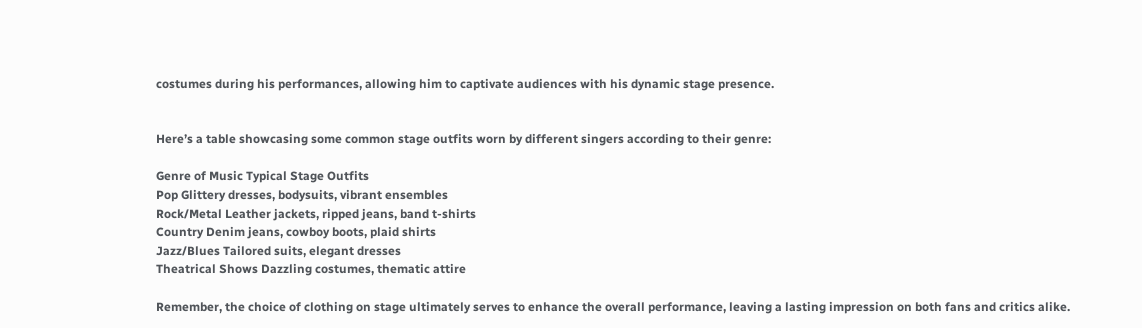costumes during his performances, allowing him to captivate audiences with his dynamic stage presence.


Here’s a table showcasing some common stage outfits worn by different singers according to their genre:

Genre of Music Typical Stage Outfits
Pop Glittery dresses, bodysuits, vibrant ensembles
Rock/Metal Leather jackets, ripped jeans, band t-shirts
Country Denim jeans, cowboy boots, plaid shirts
Jazz/Blues Tailored suits, elegant dresses
Theatrical Shows Dazzling costumes, thematic attire

Remember, the choice of clothing on stage ultimately serves to enhance the overall performance, leaving a lasting impression on both fans and critics alike.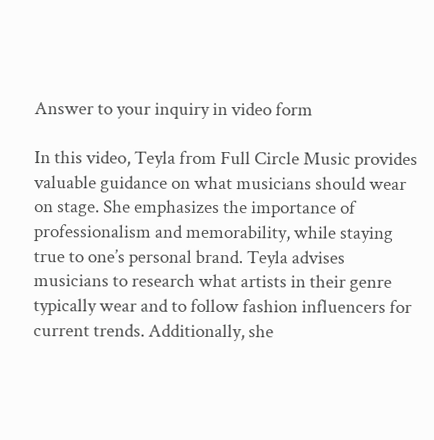Answer to your inquiry in video form

In this video, Teyla from Full Circle Music provides valuable guidance on what musicians should wear on stage. She emphasizes the importance of professionalism and memorability, while staying true to one’s personal brand. Teyla advises musicians to research what artists in their genre typically wear and to follow fashion influencers for current trends. Additionally, she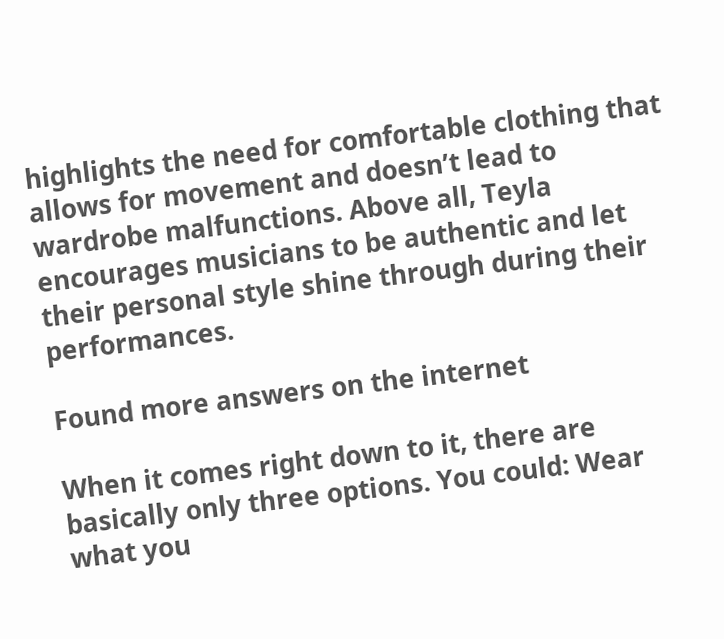highlights the need for comfortable clothing that allows for movement and doesn’t lead to wardrobe malfunctions. Above all, Teyla encourages musicians to be authentic and let their personal style shine through during their performances.

Found more answers on the internet

When it comes right down to it, there are basically only three options. You could: Wear what you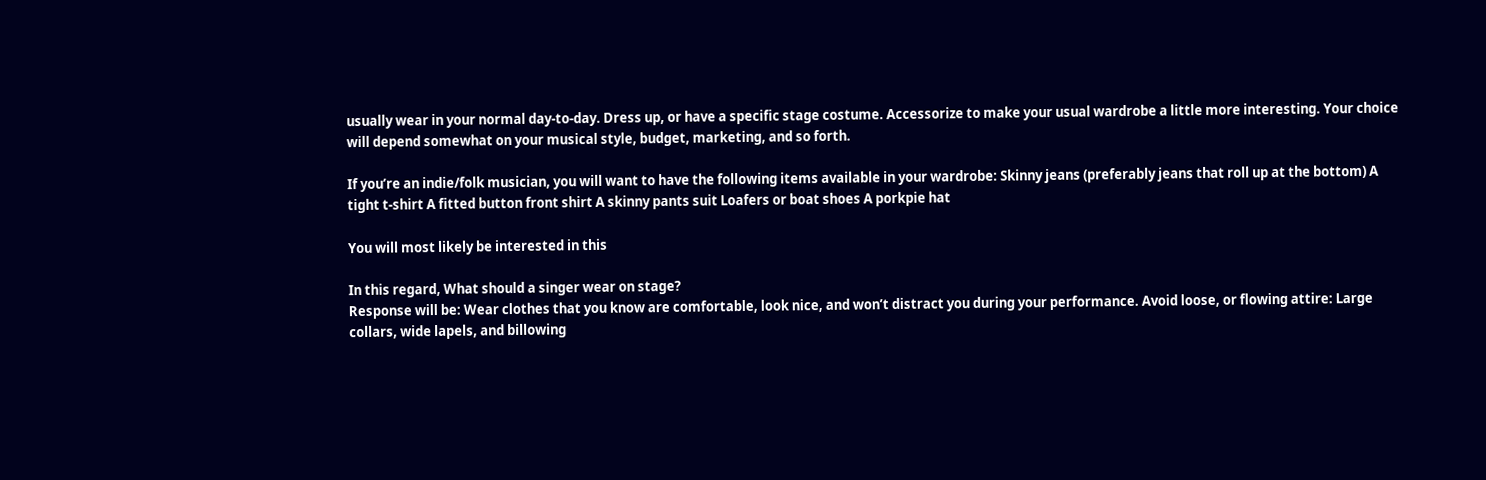usually wear in your normal day-to-day. Dress up, or have a specific stage costume. Accessorize to make your usual wardrobe a little more interesting. Your choice will depend somewhat on your musical style, budget, marketing, and so forth.

If you’re an indie/folk musician, you will want to have the following items available in your wardrobe: Skinny jeans (preferably jeans that roll up at the bottom) A tight t-shirt A fitted button front shirt A skinny pants suit Loafers or boat shoes A porkpie hat

You will most likely be interested in this

In this regard, What should a singer wear on stage?
Response will be: Wear clothes that you know are comfortable, look nice, and won’t distract you during your performance. Avoid loose, or flowing attire: Large collars, wide lapels, and billowing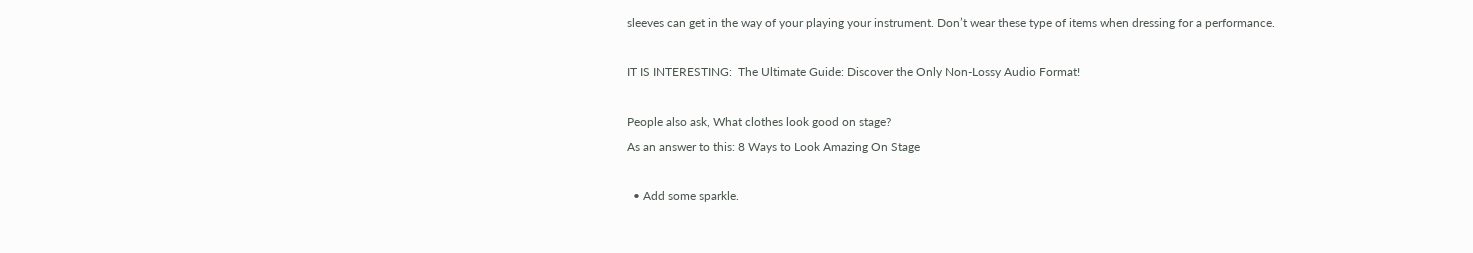sleeves can get in the way of your playing your instrument. Don’t wear these type of items when dressing for a performance.

IT IS INTERESTING:  The Ultimate Guide: Discover the Only Non-Lossy Audio Format!

People also ask, What clothes look good on stage?
As an answer to this: 8 Ways to Look Amazing On Stage

  • Add some sparkle.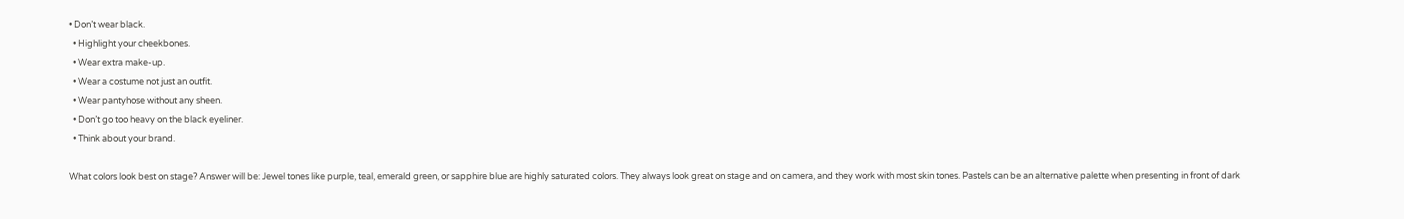• Don’t wear black.
  • Highlight your cheekbones.
  • Wear extra make-up.
  • Wear a costume not just an outfit.
  • Wear pantyhose without any sheen.
  • Don’t go too heavy on the black eyeliner.
  • Think about your brand.

What colors look best on stage? Answer will be: Jewel tones like purple, teal, emerald green, or sapphire blue are highly saturated colors. They always look great on stage and on camera, and they work with most skin tones. Pastels can be an alternative palette when presenting in front of dark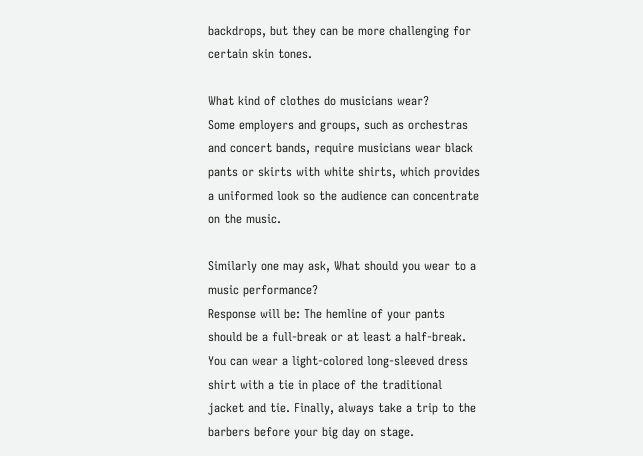backdrops, but they can be more challenging for certain skin tones.

What kind of clothes do musicians wear?
Some employers and groups, such as orchestras and concert bands, require musicians wear black pants or skirts with white shirts, which provides a uniformed look so the audience can concentrate on the music.

Similarly one may ask, What should you wear to a music performance?
Response will be: The hemline of your pants should be a full-break or at least a half-break. You can wear a light-colored long-sleeved dress shirt with a tie in place of the traditional jacket and tie. Finally, always take a trip to the barbers before your big day on stage.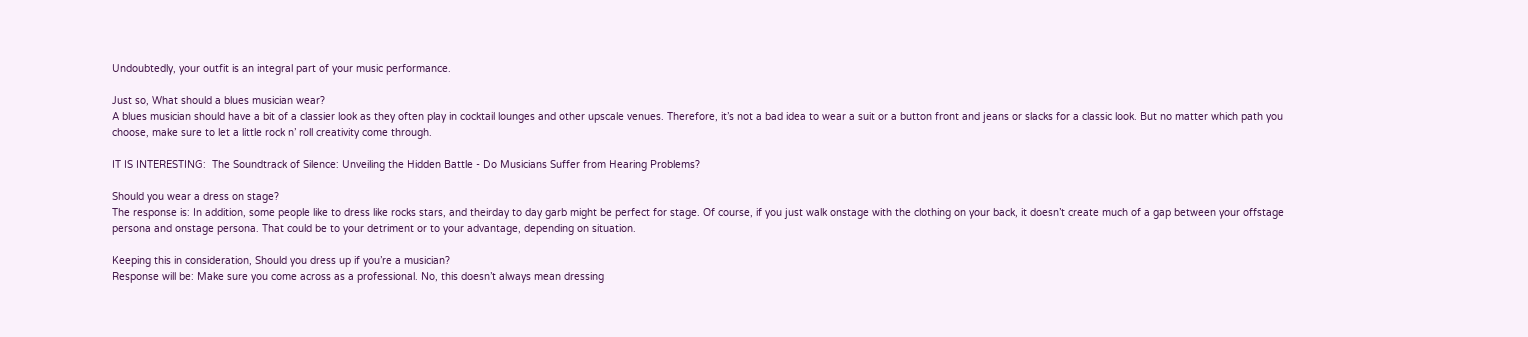Undoubtedly, your outfit is an integral part of your music performance.

Just so, What should a blues musician wear?
A blues musician should have a bit of a classier look as they often play in cocktail lounges and other upscale venues. Therefore, it’s not a bad idea to wear a suit or a button front and jeans or slacks for a classic look. But no matter which path you choose, make sure to let a little rock n’ roll creativity come through.

IT IS INTERESTING:  The Soundtrack of Silence: Unveiling the Hidden Battle - Do Musicians Suffer from Hearing Problems?

Should you wear a dress on stage?
The response is: In addition, some people like to dress like rocks stars, and theirday to day garb might be perfect for stage. Of course, if you just walk onstage with the clothing on your back, it doesn’t create much of a gap between your offstage persona and onstage persona. That could be to your detriment or to your advantage, depending on situation.

Keeping this in consideration, Should you dress up if you’re a musician?
Response will be: Make sure you come across as a professional. No, this doesn’t always mean dressing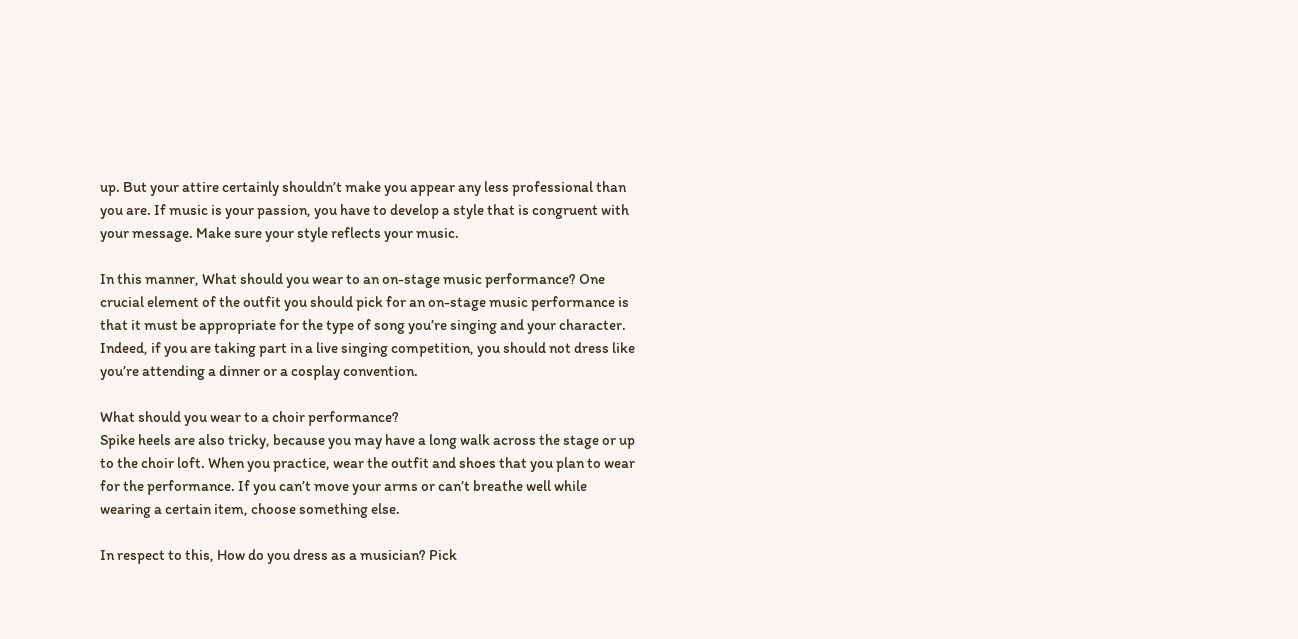up. But your attire certainly shouldn’t make you appear any less professional than you are. If music is your passion, you have to develop a style that is congruent with your message. Make sure your style reflects your music.

In this manner, What should you wear to an on-stage music performance? One crucial element of the outfit you should pick for an on-stage music performance is that it must be appropriate for the type of song you’re singing and your character. Indeed, if you are taking part in a live singing competition, you should not dress like you’re attending a dinner or a cosplay convention.

What should you wear to a choir performance?
Spike heels are also tricky, because you may have a long walk across the stage or up to the choir loft. When you practice, wear the outfit and shoes that you plan to wear for the performance. If you can’t move your arms or can’t breathe well while wearing a certain item, choose something else.

In respect to this, How do you dress as a musician? Pick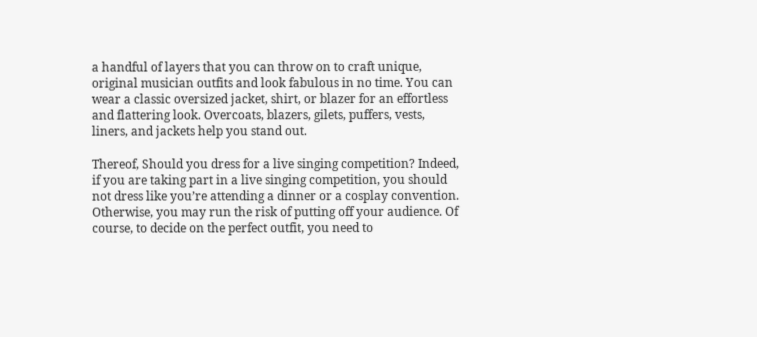a handful of layers that you can throw on to craft unique, original musician outfits and look fabulous in no time. You can wear a classic oversized jacket, shirt, or blazer for an effortless and flattering look. Overcoats, blazers, gilets, puffers, vests, liners, and jackets help you stand out.

Thereof, Should you dress for a live singing competition? Indeed, if you are taking part in a live singing competition, you should not dress like you’re attending a dinner or a cosplay convention. Otherwise, you may run the risk of putting off your audience. Of course, to decide on the perfect outfit, you need to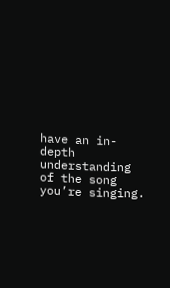have an in-depth understanding of the song you’re singing.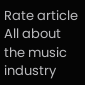Rate article
All about the music industry